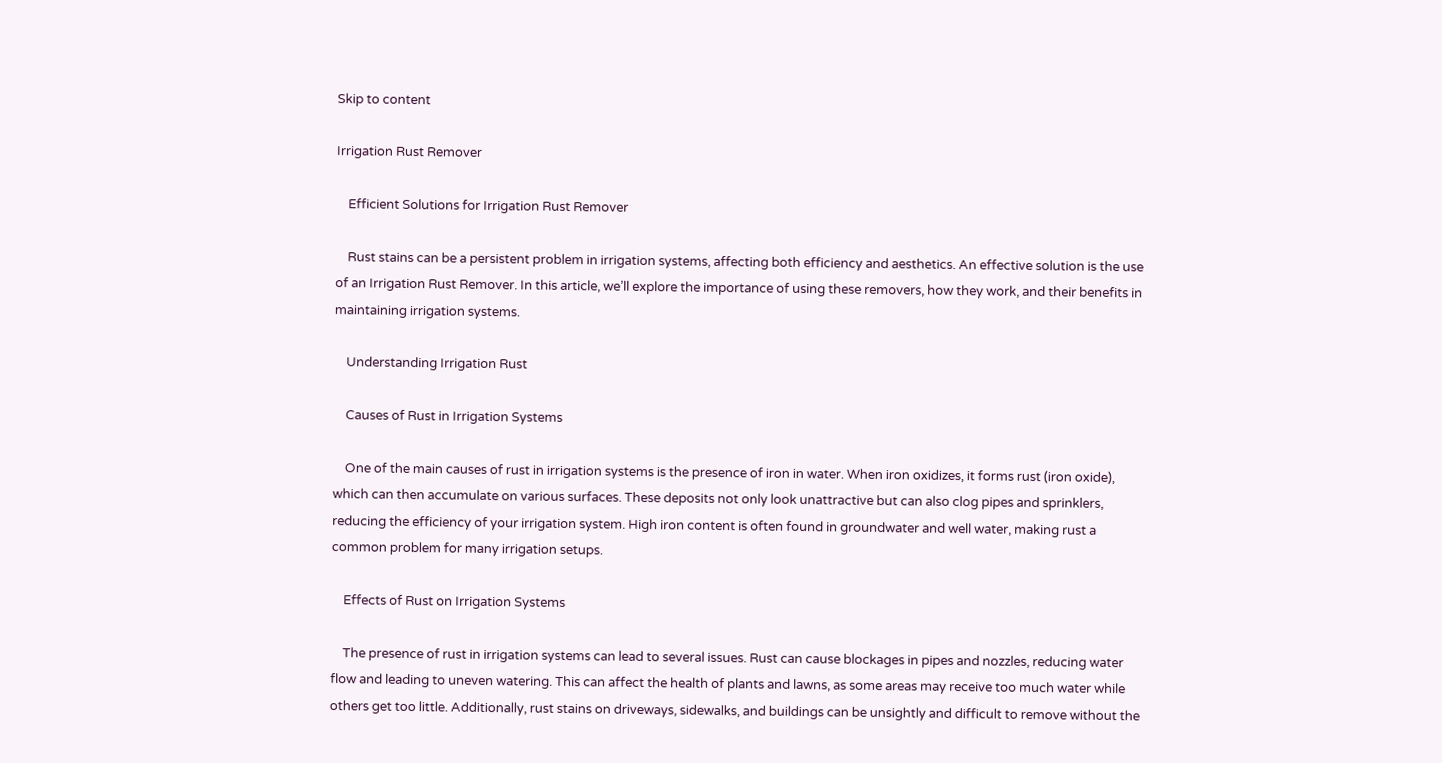Skip to content

Irrigation Rust Remover

    Efficient Solutions for Irrigation Rust Remover

    Rust stains can be a persistent problem in irrigation systems, affecting both efficiency and aesthetics. An effective solution is the use of an Irrigation Rust Remover. In this article, we’ll explore the importance of using these removers, how they work, and their benefits in maintaining irrigation systems.

    Understanding Irrigation Rust

    Causes of Rust in Irrigation Systems

    One of the main causes of rust in irrigation systems is the presence of iron in water. When iron oxidizes, it forms rust (iron oxide), which can then accumulate on various surfaces. These deposits not only look unattractive but can also clog pipes and sprinklers, reducing the efficiency of your irrigation system. High iron content is often found in groundwater and well water, making rust a common problem for many irrigation setups.

    Effects of Rust on Irrigation Systems

    The presence of rust in irrigation systems can lead to several issues. Rust can cause blockages in pipes and nozzles, reducing water flow and leading to uneven watering. This can affect the health of plants and lawns, as some areas may receive too much water while others get too little. Additionally, rust stains on driveways, sidewalks, and buildings can be unsightly and difficult to remove without the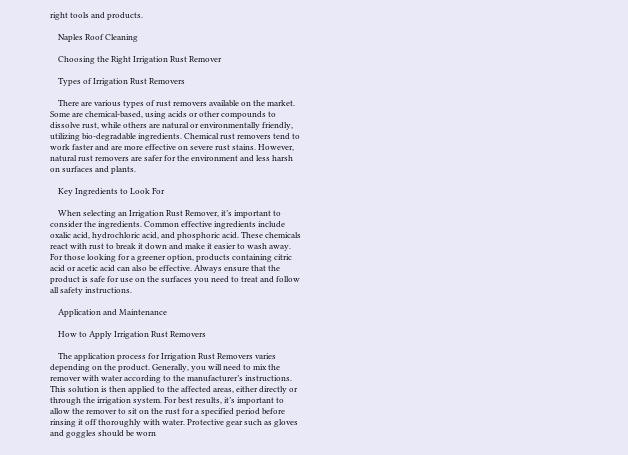right tools and products.

    Naples Roof Cleaning

    Choosing the Right Irrigation Rust Remover

    Types of Irrigation Rust Removers

    There are various types of rust removers available on the market. Some are chemical-based, using acids or other compounds to dissolve rust, while others are natural or environmentally friendly, utilizing bio-degradable ingredients. Chemical rust removers tend to work faster and are more effective on severe rust stains. However, natural rust removers are safer for the environment and less harsh on surfaces and plants.

    Key Ingredients to Look For

    When selecting an Irrigation Rust Remover, it’s important to consider the ingredients. Common effective ingredients include oxalic acid, hydrochloric acid, and phosphoric acid. These chemicals react with rust to break it down and make it easier to wash away. For those looking for a greener option, products containing citric acid or acetic acid can also be effective. Always ensure that the product is safe for use on the surfaces you need to treat and follow all safety instructions.

    Application and Maintenance

    How to Apply Irrigation Rust Removers

    The application process for Irrigation Rust Removers varies depending on the product. Generally, you will need to mix the remover with water according to the manufacturer’s instructions. This solution is then applied to the affected areas, either directly or through the irrigation system. For best results, it’s important to allow the remover to sit on the rust for a specified period before rinsing it off thoroughly with water. Protective gear such as gloves and goggles should be worn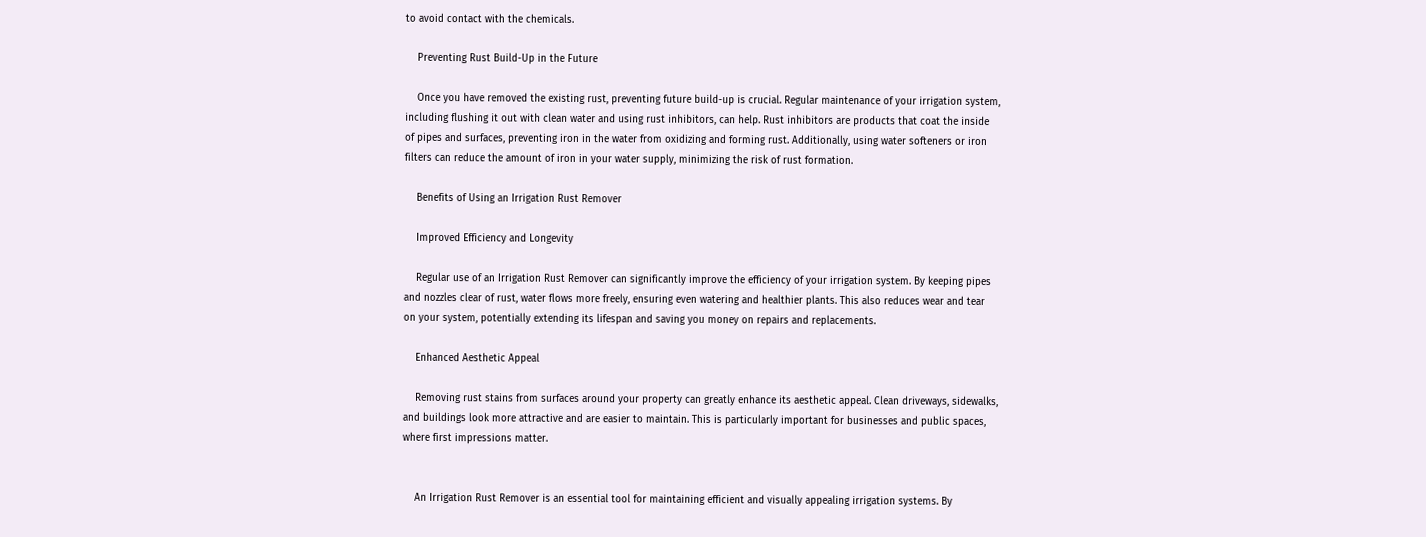to avoid contact with the chemicals.

    Preventing Rust Build-Up in the Future

    Once you have removed the existing rust, preventing future build-up is crucial. Regular maintenance of your irrigation system, including flushing it out with clean water and using rust inhibitors, can help. Rust inhibitors are products that coat the inside of pipes and surfaces, preventing iron in the water from oxidizing and forming rust. Additionally, using water softeners or iron filters can reduce the amount of iron in your water supply, minimizing the risk of rust formation.

    Benefits of Using an Irrigation Rust Remover

    Improved Efficiency and Longevity

    Regular use of an Irrigation Rust Remover can significantly improve the efficiency of your irrigation system. By keeping pipes and nozzles clear of rust, water flows more freely, ensuring even watering and healthier plants. This also reduces wear and tear on your system, potentially extending its lifespan and saving you money on repairs and replacements.

    Enhanced Aesthetic Appeal

    Removing rust stains from surfaces around your property can greatly enhance its aesthetic appeal. Clean driveways, sidewalks, and buildings look more attractive and are easier to maintain. This is particularly important for businesses and public spaces, where first impressions matter.


    An Irrigation Rust Remover is an essential tool for maintaining efficient and visually appealing irrigation systems. By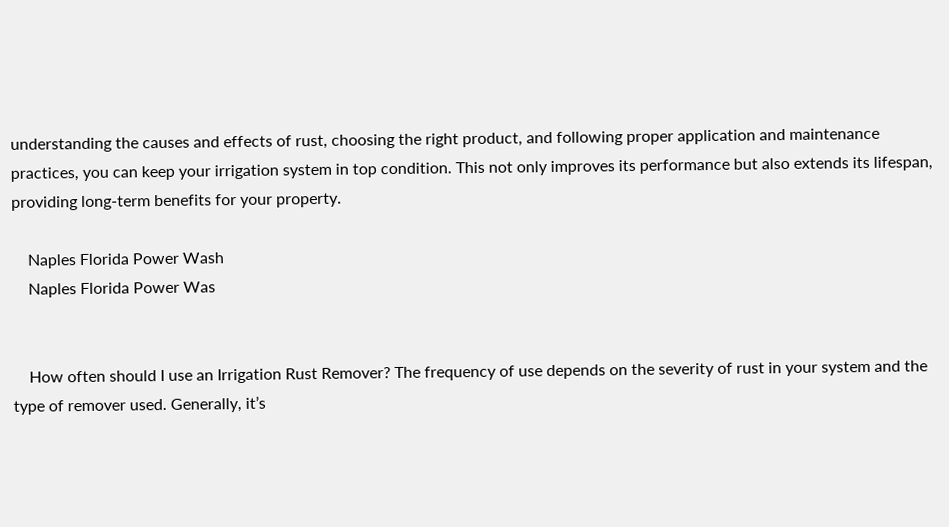understanding the causes and effects of rust, choosing the right product, and following proper application and maintenance practices, you can keep your irrigation system in top condition. This not only improves its performance but also extends its lifespan, providing long-term benefits for your property.

    Naples Florida Power Wash
    Naples Florida Power Was


    How often should I use an Irrigation Rust Remover? The frequency of use depends on the severity of rust in your system and the type of remover used. Generally, it’s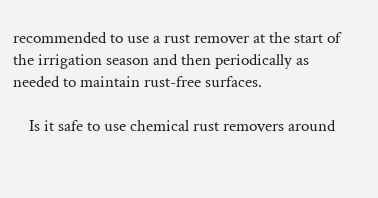recommended to use a rust remover at the start of the irrigation season and then periodically as needed to maintain rust-free surfaces.

    Is it safe to use chemical rust removers around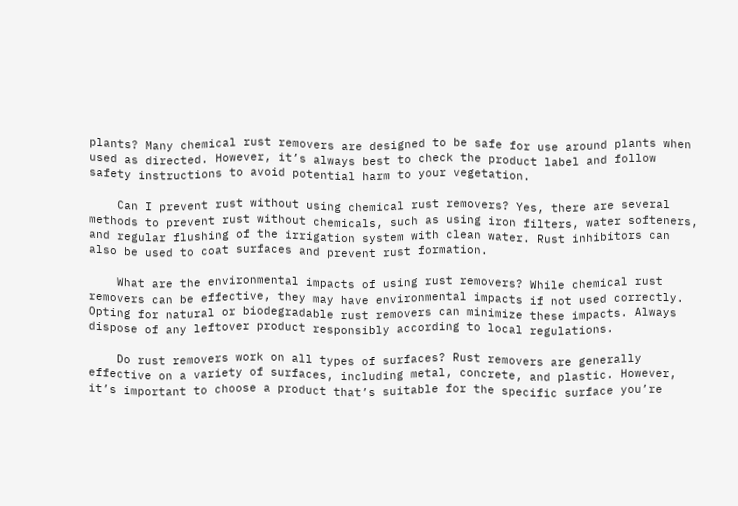plants? Many chemical rust removers are designed to be safe for use around plants when used as directed. However, it’s always best to check the product label and follow safety instructions to avoid potential harm to your vegetation.

    Can I prevent rust without using chemical rust removers? Yes, there are several methods to prevent rust without chemicals, such as using iron filters, water softeners, and regular flushing of the irrigation system with clean water. Rust inhibitors can also be used to coat surfaces and prevent rust formation.

    What are the environmental impacts of using rust removers? While chemical rust removers can be effective, they may have environmental impacts if not used correctly. Opting for natural or biodegradable rust removers can minimize these impacts. Always dispose of any leftover product responsibly according to local regulations.

    Do rust removers work on all types of surfaces? Rust removers are generally effective on a variety of surfaces, including metal, concrete, and plastic. However, it’s important to choose a product that’s suitable for the specific surface you’re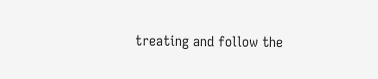treating and follow the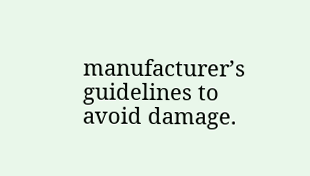manufacturer’s guidelines to avoid damage.